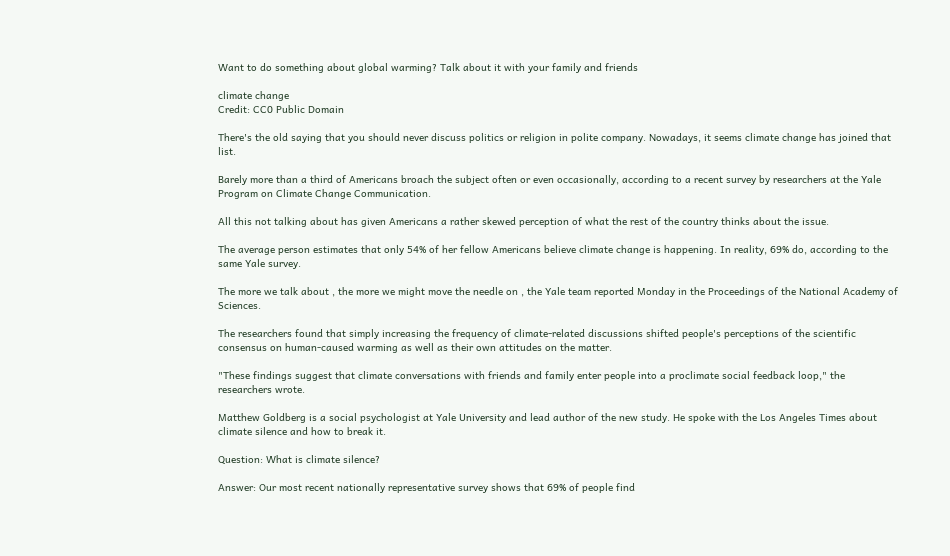Want to do something about global warming? Talk about it with your family and friends

climate change
Credit: CC0 Public Domain

There's the old saying that you should never discuss politics or religion in polite company. Nowadays, it seems climate change has joined that list.

Barely more than a third of Americans broach the subject often or even occasionally, according to a recent survey by researchers at the Yale Program on Climate Change Communication.

All this not talking about has given Americans a rather skewed perception of what the rest of the country thinks about the issue.

The average person estimates that only 54% of her fellow Americans believe climate change is happening. In reality, 69% do, according to the same Yale survey.

The more we talk about , the more we might move the needle on , the Yale team reported Monday in the Proceedings of the National Academy of Sciences.

The researchers found that simply increasing the frequency of climate-related discussions shifted people's perceptions of the scientific consensus on human-caused warming as well as their own attitudes on the matter.

"These findings suggest that climate conversations with friends and family enter people into a proclimate social feedback loop," the researchers wrote.

Matthew Goldberg is a social psychologist at Yale University and lead author of the new study. He spoke with the Los Angeles Times about climate silence and how to break it.

Question: What is climate silence?

Answer: Our most recent nationally representative survey shows that 69% of people find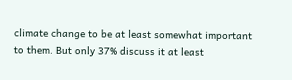climate change to be at least somewhat important to them. But only 37% discuss it at least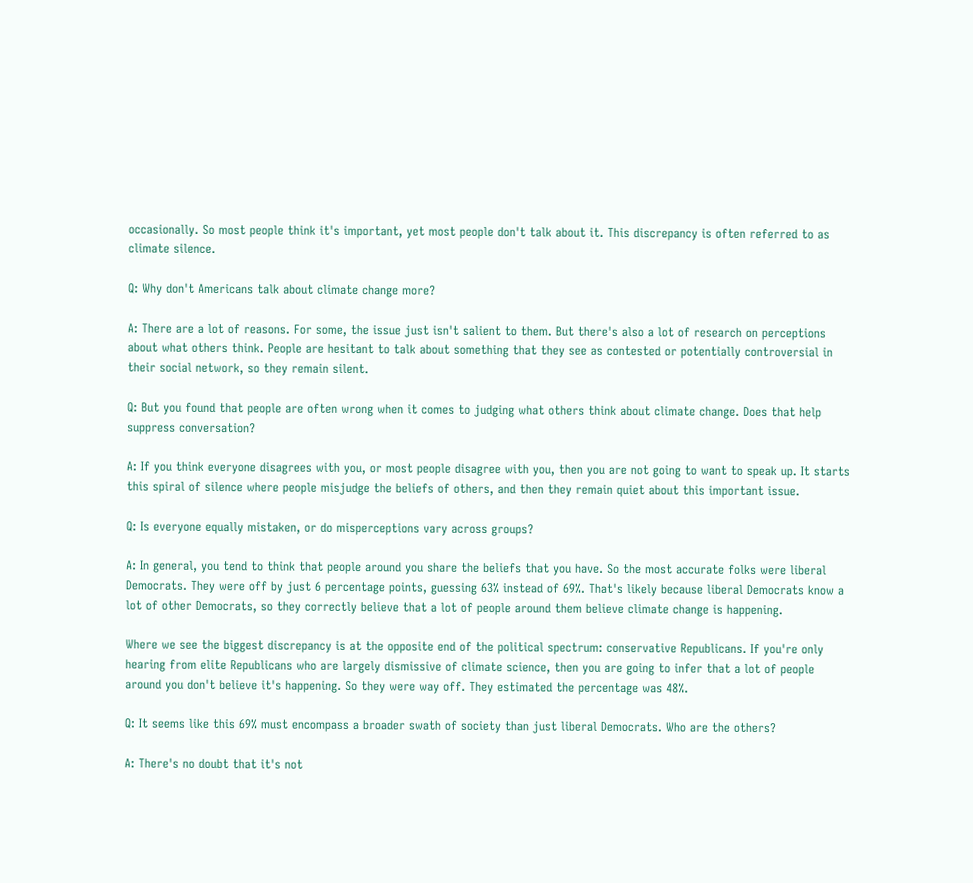occasionally. So most people think it's important, yet most people don't talk about it. This discrepancy is often referred to as climate silence.

Q: Why don't Americans talk about climate change more?

A: There are a lot of reasons. For some, the issue just isn't salient to them. But there's also a lot of research on perceptions about what others think. People are hesitant to talk about something that they see as contested or potentially controversial in their social network, so they remain silent.

Q: But you found that people are often wrong when it comes to judging what others think about climate change. Does that help suppress conversation?

A: If you think everyone disagrees with you, or most people disagree with you, then you are not going to want to speak up. It starts this spiral of silence where people misjudge the beliefs of others, and then they remain quiet about this important issue.

Q: Is everyone equally mistaken, or do misperceptions vary across groups?

A: In general, you tend to think that people around you share the beliefs that you have. So the most accurate folks were liberal Democrats. They were off by just 6 percentage points, guessing 63% instead of 69%. That's likely because liberal Democrats know a lot of other Democrats, so they correctly believe that a lot of people around them believe climate change is happening.

Where we see the biggest discrepancy is at the opposite end of the political spectrum: conservative Republicans. If you're only hearing from elite Republicans who are largely dismissive of climate science, then you are going to infer that a lot of people around you don't believe it's happening. So they were way off. They estimated the percentage was 48%.

Q: It seems like this 69% must encompass a broader swath of society than just liberal Democrats. Who are the others?

A: There's no doubt that it's not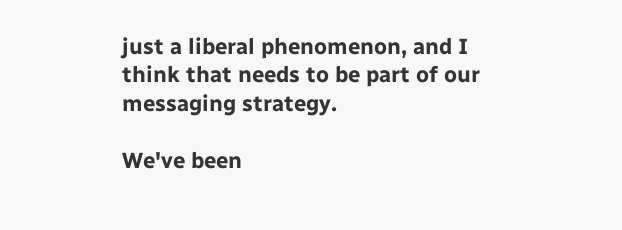just a liberal phenomenon, and I think that needs to be part of our messaging strategy.

We've been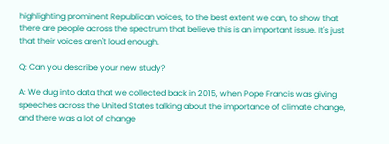highlighting prominent Republican voices, to the best extent we can, to show that there are people across the spectrum that believe this is an important issue. It's just that their voices aren't loud enough.

Q: Can you describe your new study?

A: We dug into data that we collected back in 2015, when Pope Francis was giving speeches across the United States talking about the importance of climate change, and there was a lot of change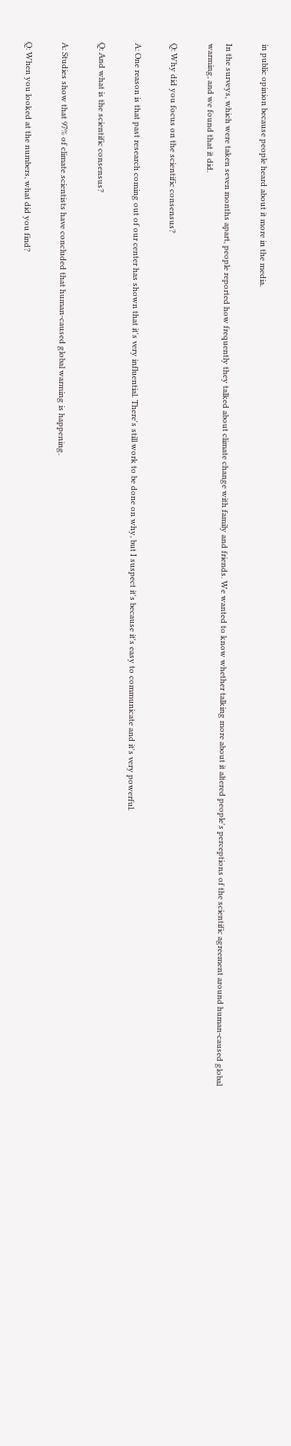in public opinion because people heard about it more in the media.

In the surveys, which were taken seven months apart, people reported how frequently they talked about climate change with family and friends. We wanted to know whether talking more about it altered people's perceptions of the scientific agreement around human-caused global warming, and we found that it did.

Q: Why did you focus on the scientific consensus?

A: One reason is that past research coming out of our center has shown that it's very influential. There's still work to be done on why, but I suspect it's because it's easy to communicate and it's very powerful.

Q: And what is the scientific consensus?

A: Studies show that 97% of climate scientists have concluded that human-caused global warming is happening.

Q: When you looked at the numbers, what did you find?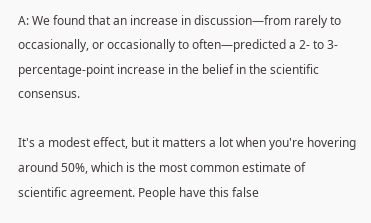A: We found that an increase in discussion—from rarely to occasionally, or occasionally to often—predicted a 2- to 3-percentage-point increase in the belief in the scientific consensus.

It's a modest effect, but it matters a lot when you're hovering around 50%, which is the most common estimate of scientific agreement. People have this false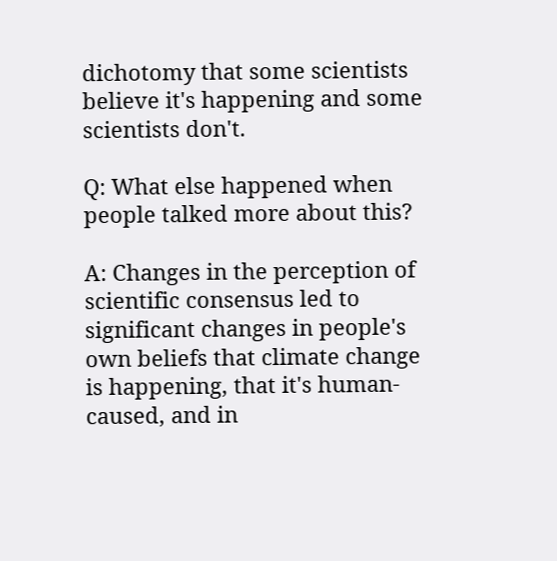dichotomy that some scientists believe it's happening and some scientists don't.

Q: What else happened when people talked more about this?

A: Changes in the perception of scientific consensus led to significant changes in people's own beliefs that climate change is happening, that it's human-caused, and in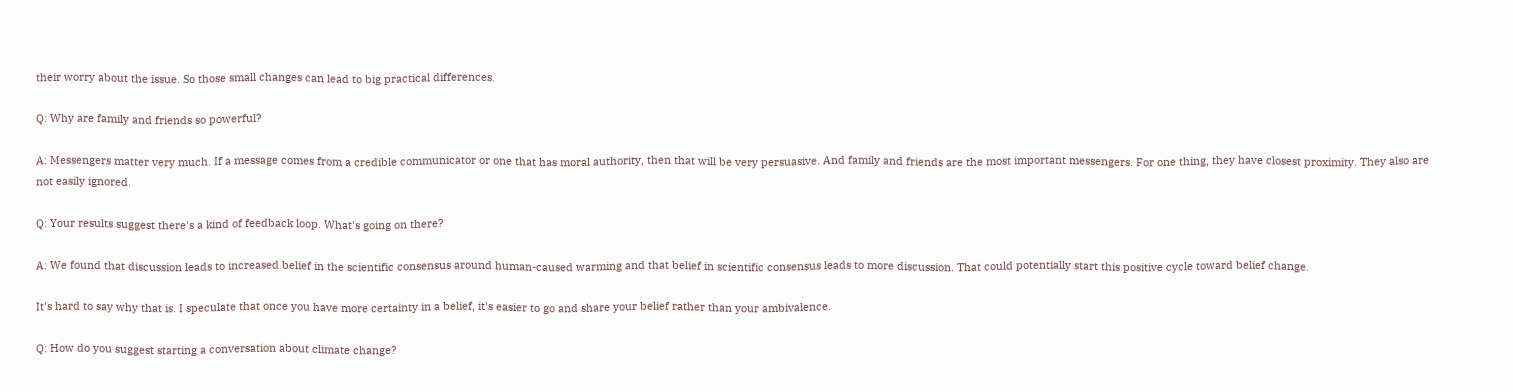their worry about the issue. So those small changes can lead to big practical differences.

Q: Why are family and friends so powerful?

A: Messengers matter very much. If a message comes from a credible communicator or one that has moral authority, then that will be very persuasive. And family and friends are the most important messengers. For one thing, they have closest proximity. They also are not easily ignored.

Q: Your results suggest there's a kind of feedback loop. What's going on there?

A: We found that discussion leads to increased belief in the scientific consensus around human-caused warming and that belief in scientific consensus leads to more discussion. That could potentially start this positive cycle toward belief change.

It's hard to say why that is. I speculate that once you have more certainty in a belief, it's easier to go and share your belief rather than your ambivalence.

Q: How do you suggest starting a conversation about climate change?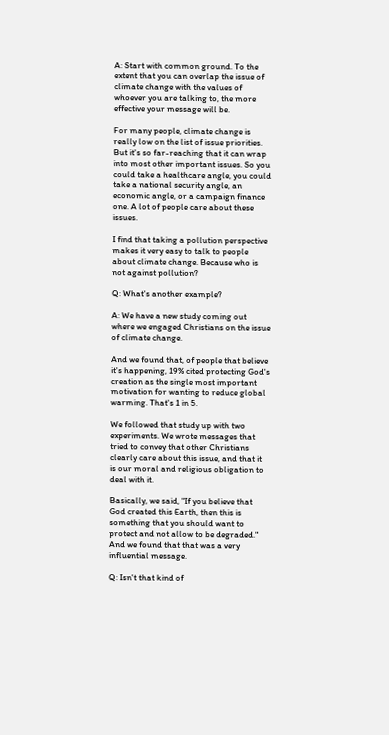A: Start with common ground. To the extent that you can overlap the issue of climate change with the values of whoever you are talking to, the more effective your message will be.

For many people, climate change is really low on the list of issue priorities. But it's so far-reaching that it can wrap into most other important issues. So you could take a healthcare angle, you could take a national security angle, an economic angle, or a campaign finance one. A lot of people care about these issues.

I find that taking a pollution perspective makes it very easy to talk to people about climate change. Because who is not against pollution?

Q: What's another example?

A: We have a new study coming out where we engaged Christians on the issue of climate change.

And we found that, of people that believe it's happening, 19% cited protecting God's creation as the single most important motivation for wanting to reduce global warming. That's 1 in 5.

We followed that study up with two experiments. We wrote messages that tried to convey that other Christians clearly care about this issue, and that it is our moral and religious obligation to deal with it.

Basically, we said, "If you believe that God created this Earth, then this is something that you should want to protect and not allow to be degraded." And we found that that was a very influential message.

Q: Isn't that kind of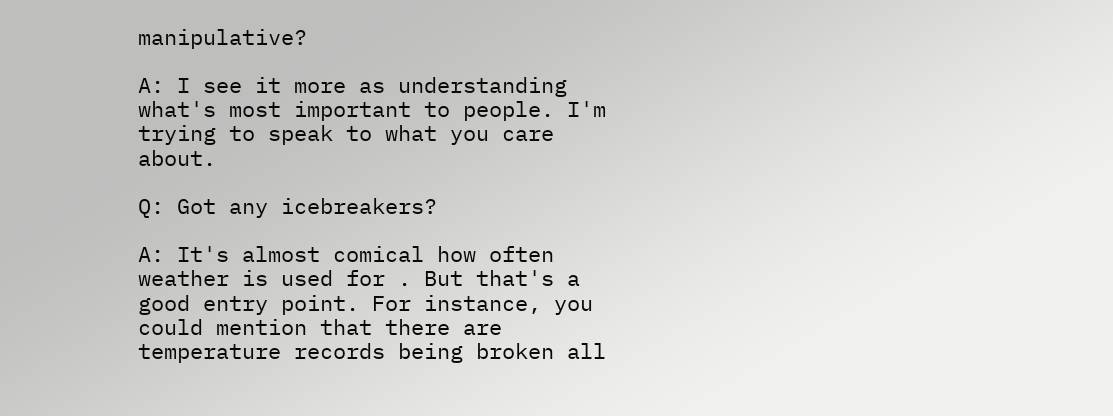manipulative?

A: I see it more as understanding what's most important to people. I'm trying to speak to what you care about.

Q: Got any icebreakers?

A: It's almost comical how often weather is used for . But that's a good entry point. For instance, you could mention that there are temperature records being broken all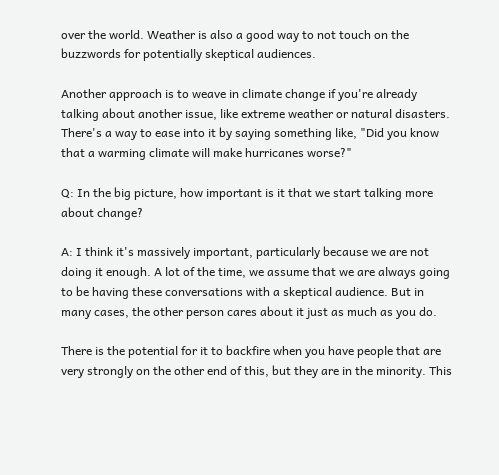over the world. Weather is also a good way to not touch on the buzzwords for potentially skeptical audiences.

Another approach is to weave in climate change if you're already talking about another issue, like extreme weather or natural disasters. There's a way to ease into it by saying something like, "Did you know that a warming climate will make hurricanes worse?"

Q: In the big picture, how important is it that we start talking more about change?

A: I think it's massively important, particularly because we are not doing it enough. A lot of the time, we assume that we are always going to be having these conversations with a skeptical audience. But in many cases, the other person cares about it just as much as you do.

There is the potential for it to backfire when you have people that are very strongly on the other end of this, but they are in the minority. This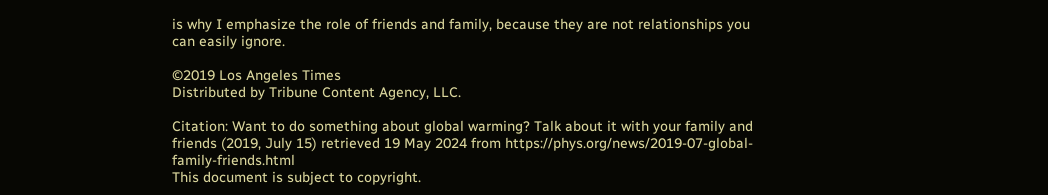is why I emphasize the role of friends and family, because they are not relationships you can easily ignore.

©2019 Los Angeles Times
Distributed by Tribune Content Agency, LLC.

Citation: Want to do something about global warming? Talk about it with your family and friends (2019, July 15) retrieved 19 May 2024 from https://phys.org/news/2019-07-global-family-friends.html
This document is subject to copyright.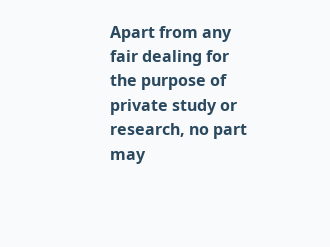Apart from any fair dealing for the purpose of private study or research, no part may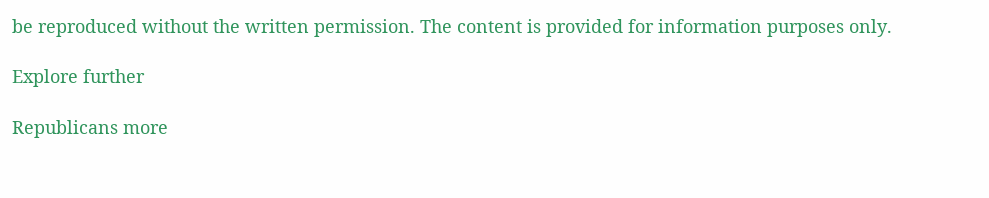be reproduced without the written permission. The content is provided for information purposes only.

Explore further

Republicans more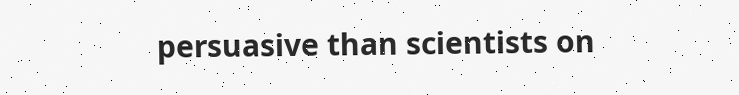persuasive than scientists on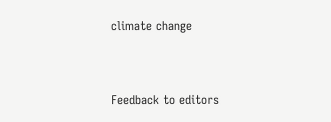climate change


Feedback to editors